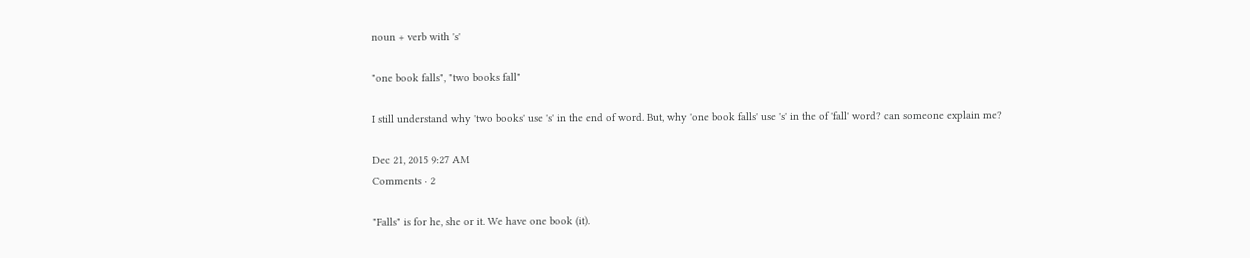noun + verb with 's'

"one book falls", "two books fall"

I still understand why 'two books' use 's' in the end of word. But, why 'one book falls' use 's' in the of 'fall' word? can someone explain me?

Dec 21, 2015 9:27 AM
Comments · 2

"Falls" is for he, she or it. We have one book (it).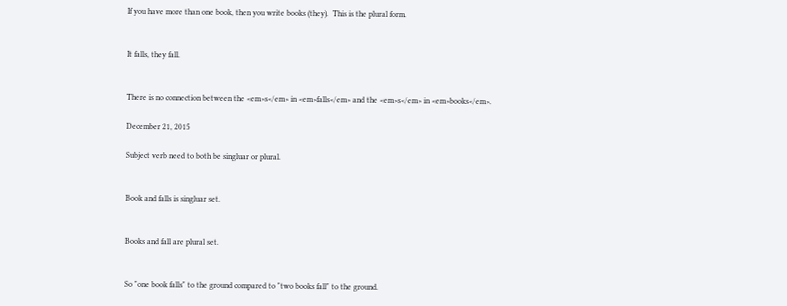If you have more than one book, then you write books (they).  This is the plural form.


It falls, they fall.


There is no connection between the <em>s</em> in <em>falls</em> and the <em>s</em> in <em>books</em>.

December 21, 2015

Subject verb need to both be singluar or plural.


Book and falls is singluar set.


Books and fall are plural set.


So "one book falls" to the ground compared to "two books fall" to the ground.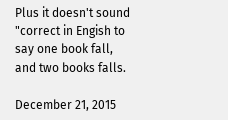Plus it doesn't sound "correct in Engish to say one book fall, and two books falls.

December 21, 2015